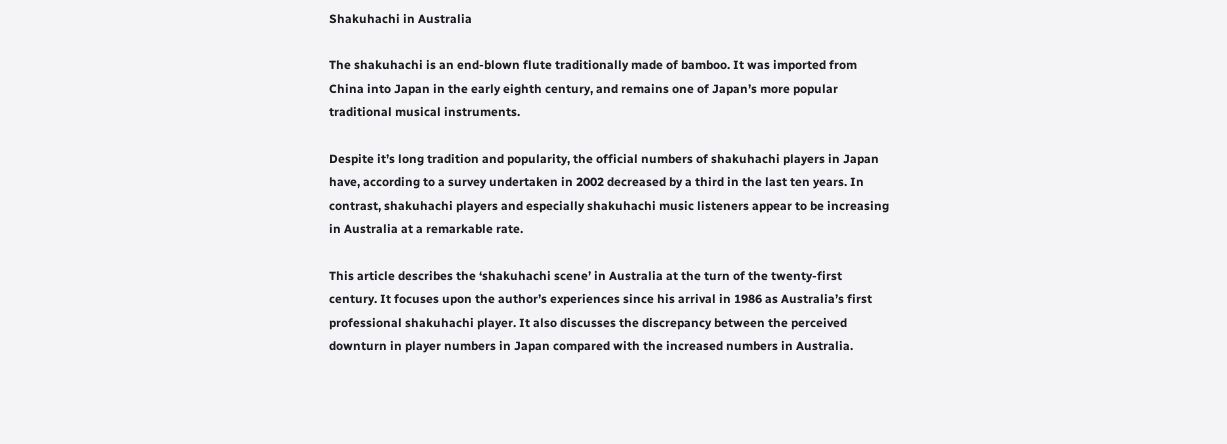Shakuhachi in Australia

The shakuhachi is an end-blown flute traditionally made of bamboo. It was imported from China into Japan in the early eighth century, and remains one of Japan’s more popular traditional musical instruments.

Despite it’s long tradition and popularity, the official numbers of shakuhachi players in Japan have, according to a survey undertaken in 2002 decreased by a third in the last ten years. In contrast, shakuhachi players and especially shakuhachi music listeners appear to be increasing in Australia at a remarkable rate.

This article describes the ‘shakuhachi scene’ in Australia at the turn of the twenty-first century. It focuses upon the author’s experiences since his arrival in 1986 as Australia’s first professional shakuhachi player. It also discusses the discrepancy between the perceived downturn in player numbers in Japan compared with the increased numbers in Australia.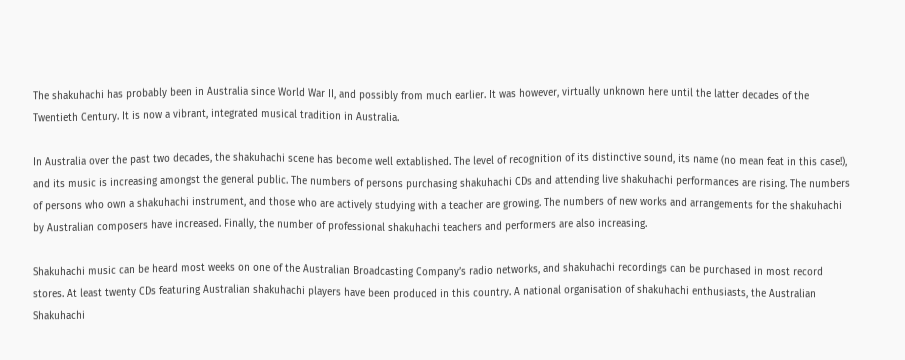The shakuhachi has probably been in Australia since World War II, and possibly from much earlier. It was however, virtually unknown here until the latter decades of the Twentieth Century. It is now a vibrant, integrated musical tradition in Australia.

In Australia over the past two decades, the shakuhachi scene has become well extablished. The level of recognition of its distinctive sound, its name (no mean feat in this case!), and its music is increasing amongst the general public. The numbers of persons purchasing shakuhachi CDs and attending live shakuhachi performances are rising. The numbers of persons who own a shakuhachi instrument, and those who are actively studying with a teacher are growing. The numbers of new works and arrangements for the shakuhachi by Australian composers have increased. Finally, the number of professional shakuhachi teachers and performers are also increasing.

Shakuhachi music can be heard most weeks on one of the Australian Broadcasting Company’s radio networks, and shakuhachi recordings can be purchased in most record stores. At least twenty CDs featuring Australian shakuhachi players have been produced in this country. A national organisation of shakuhachi enthusiasts, the Australian Shakuhachi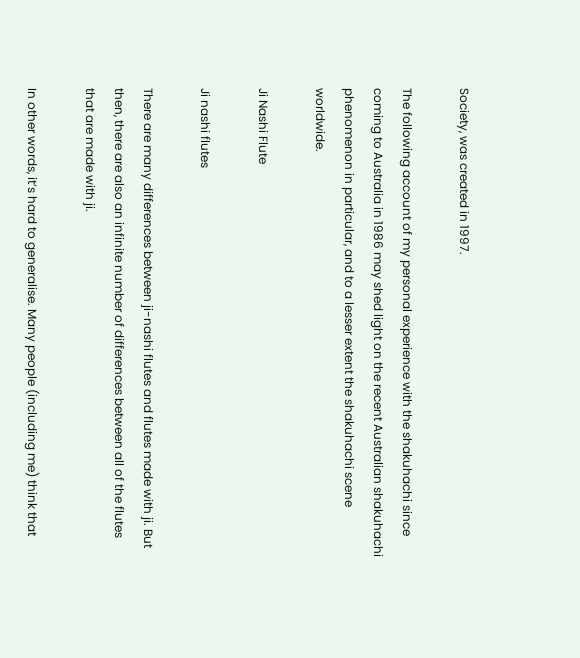Society, was created in 1997.

The following account of my personal experience with the shakuhachi since coming to Australia in 1986 may shed light on the recent Australian shakuhachi phenomenon in particular, and to a lesser extent the shakuhachi scene worldwide.

Ji Nashi Flute

Ji nashi flutes

There are many differences between ji-nashi flutes and flutes made with ji. But then, there are also an infinite number of differences between all of the flutes that are made with ji.

In other words, it’s hard to generalise. Many people (including me) think that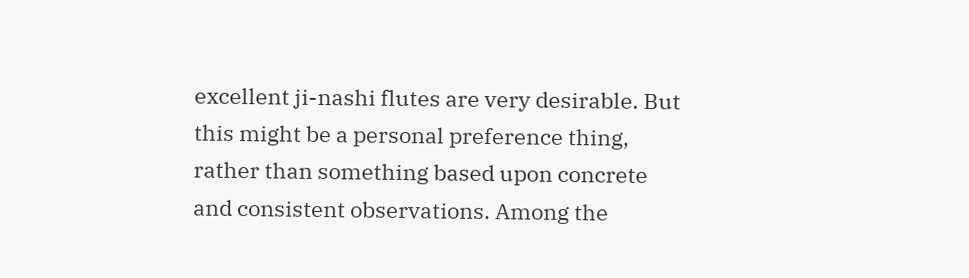excellent ji-nashi flutes are very desirable. But this might be a personal preference thing, rather than something based upon concrete and consistent observations. Among the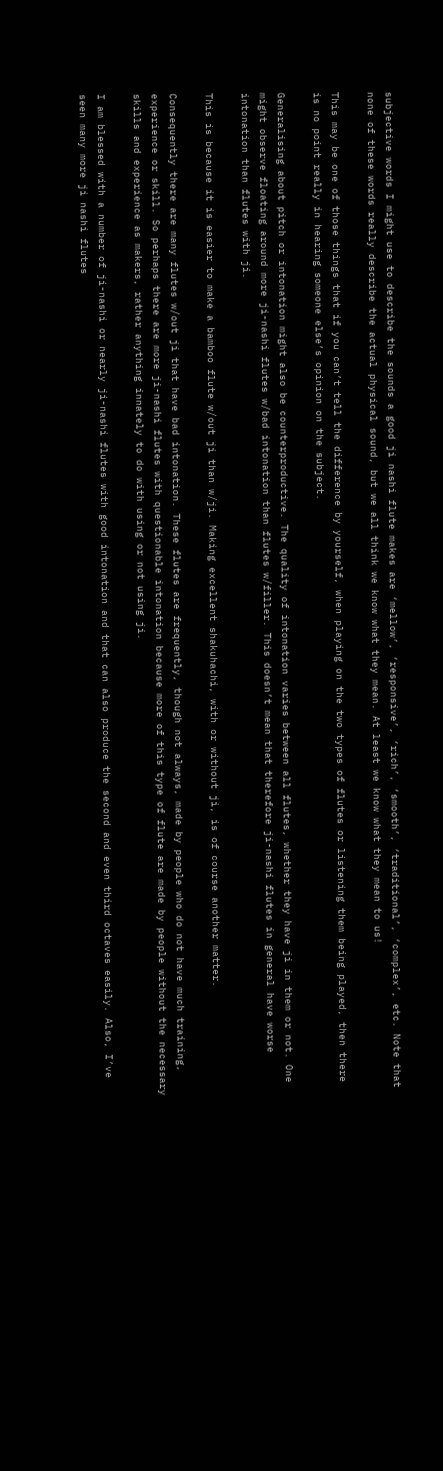subjective words I might use to describe the sounds a good ji nashi flute makes are ‘mellow’, ‘responsive’, ‘rich’, ‘smooth’, ‘traditional’, ‘complex’, etc. Note that none of these words really describe the actual physical sound, but we all think we know what they mean. At least we know what they mean to us!

This may be one of those things that if you can’t tell the difference by yourself, when playing on the two types of flutes or listening them being played, then there is no point really in hearing someone else’s opinion on the subject.

Generalising about pitch or intonation might also be counterproductive. The quality of intonation varies between all flutes, whether they have ji in them or not. One might observe floating around more ji-nashi flutes w/bad intonation than flutes w/filler. This doesn’t mean that therefore ji-nashi flutes in general have worse intonation than flutes with ji.

This is because it is easier to make a bamboo flute w/out ji than w/ji. Making excellent shakuhachi, with or without ji, is of course another matter.

Consequently there are many flutes w/out ji that have bad intonation. These flutes are frequently, though not always, made by people who do not have much training, experience or skill. So perhaps there are more ji-nashi flutes with questionable intonation because more of this type of flute are made by people without the necessary skills and experience as makers, rather anything innately to do with using or not using ji.

I am blessed with a number of ji-nashi or nearly ji-nashi flutes with good intonation and that can also produce the second and even third octaves easily. Also, I’ve seen many more ji nashi flutes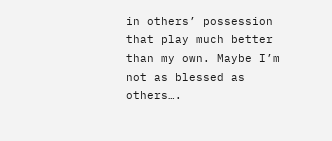in others’ possession that play much better than my own. Maybe I’m not as blessed as others….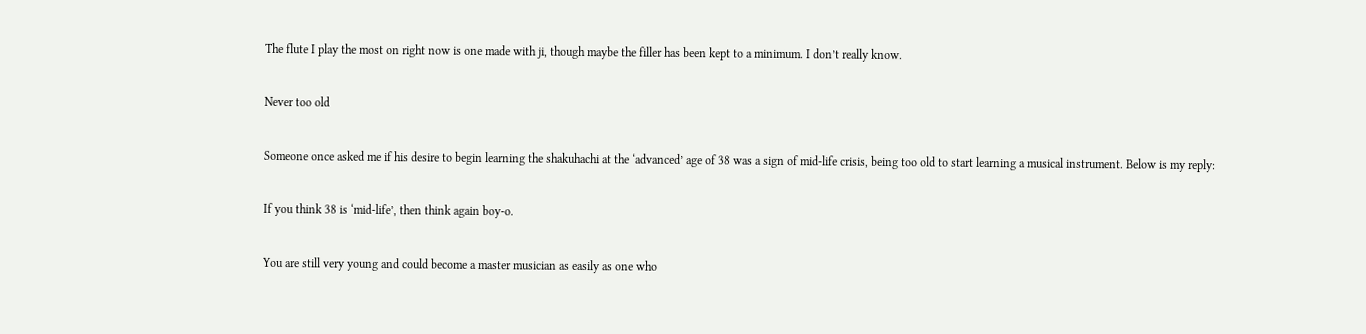The flute I play the most on right now is one made with ji, though maybe the filler has been kept to a minimum. I don’t really know.

Never too old

Someone once asked me if his desire to begin learning the shakuhachi at the ‘advanced’ age of 38 was a sign of mid-life crisis, being too old to start learning a musical instrument. Below is my reply:

If you think 38 is ‘mid-life’, then think again boy-o.

You are still very young and could become a master musician as easily as one who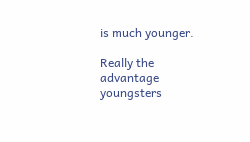is much younger.

Really the advantage youngsters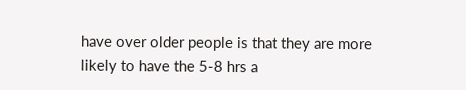have over older people is that they are more likely to have the 5-8 hrs a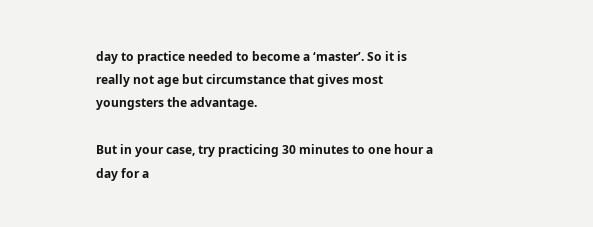day to practice needed to become a ‘master’. So it is really not age but circumstance that gives most youngsters the advantage.

But in your case, try practicing 30 minutes to one hour a day for a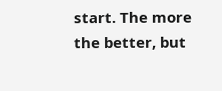start. The more the better, but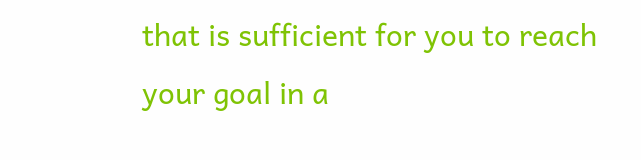that is sufficient for you to reach your goal in a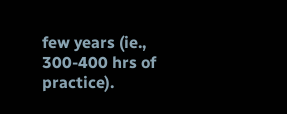few years (ie., 300-400 hrs of practice).